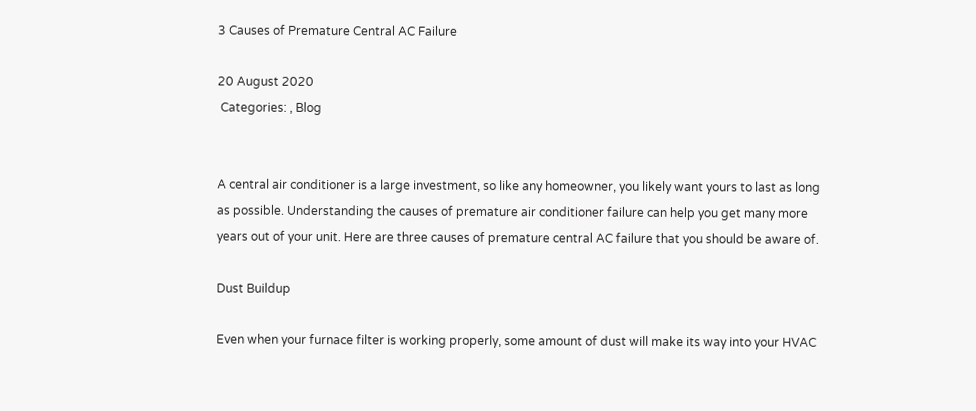3 Causes of Premature Central AC Failure

20 August 2020
 Categories: , Blog


A central air conditioner is a large investment, so like any homeowner, you likely want yours to last as long as possible. Understanding the causes of premature air conditioner failure can help you get many more years out of your unit. Here are three causes of premature central AC failure that you should be aware of.

Dust Buildup

Even when your furnace filter is working properly, some amount of dust will make its way into your HVAC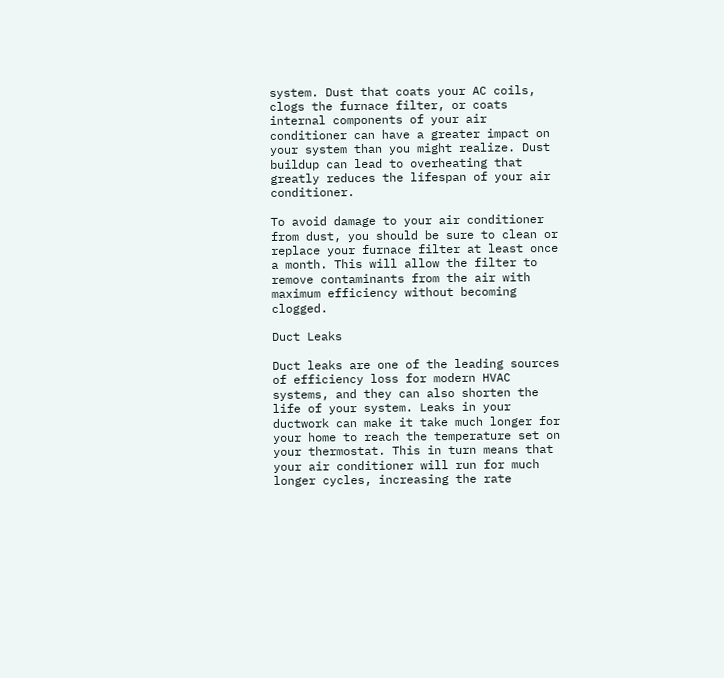system. Dust that coats your AC coils, clogs the furnace filter, or coats internal components of your air conditioner can have a greater impact on your system than you might realize. Dust buildup can lead to overheating that greatly reduces the lifespan of your air conditioner.

To avoid damage to your air conditioner from dust, you should be sure to clean or replace your furnace filter at least once a month. This will allow the filter to remove contaminants from the air with maximum efficiency without becoming clogged.

Duct Leaks

Duct leaks are one of the leading sources of efficiency loss for modern HVAC systems, and they can also shorten the life of your system. Leaks in your ductwork can make it take much longer for your home to reach the temperature set on your thermostat. This in turn means that your air conditioner will run for much longer cycles, increasing the rate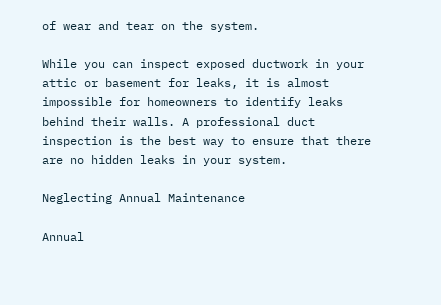of wear and tear on the system.

While you can inspect exposed ductwork in your attic or basement for leaks, it is almost impossible for homeowners to identify leaks behind their walls. A professional duct inspection is the best way to ensure that there are no hidden leaks in your system.

Neglecting Annual Maintenance

Annual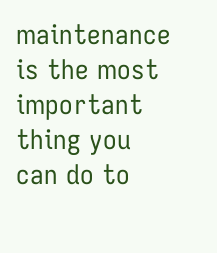maintenance is the most important thing you can do to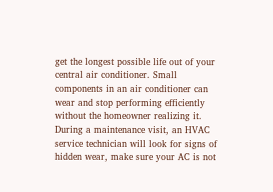get the longest possible life out of your central air conditioner. Small components in an air conditioner can wear and stop performing efficiently without the homeowner realizing it. During a maintenance visit, an HVAC service technician will look for signs of hidden wear, make sure your AC is not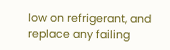low on refrigerant, and replace any failing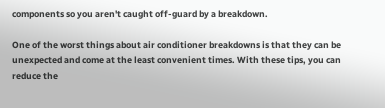components so you aren't caught off-guard by a breakdown.

One of the worst things about air conditioner breakdowns is that they can be unexpected and come at the least convenient times. With these tips, you can reduce the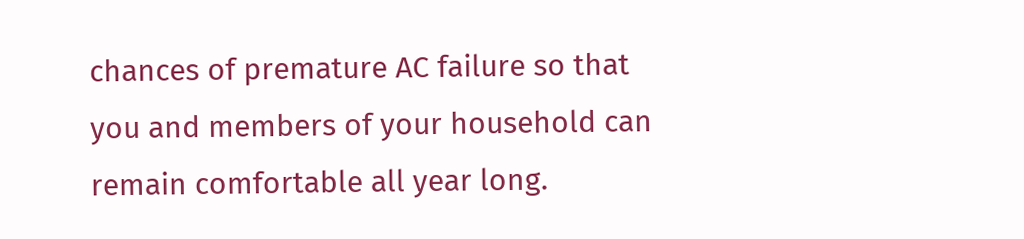chances of premature AC failure so that you and members of your household can remain comfortable all year long.